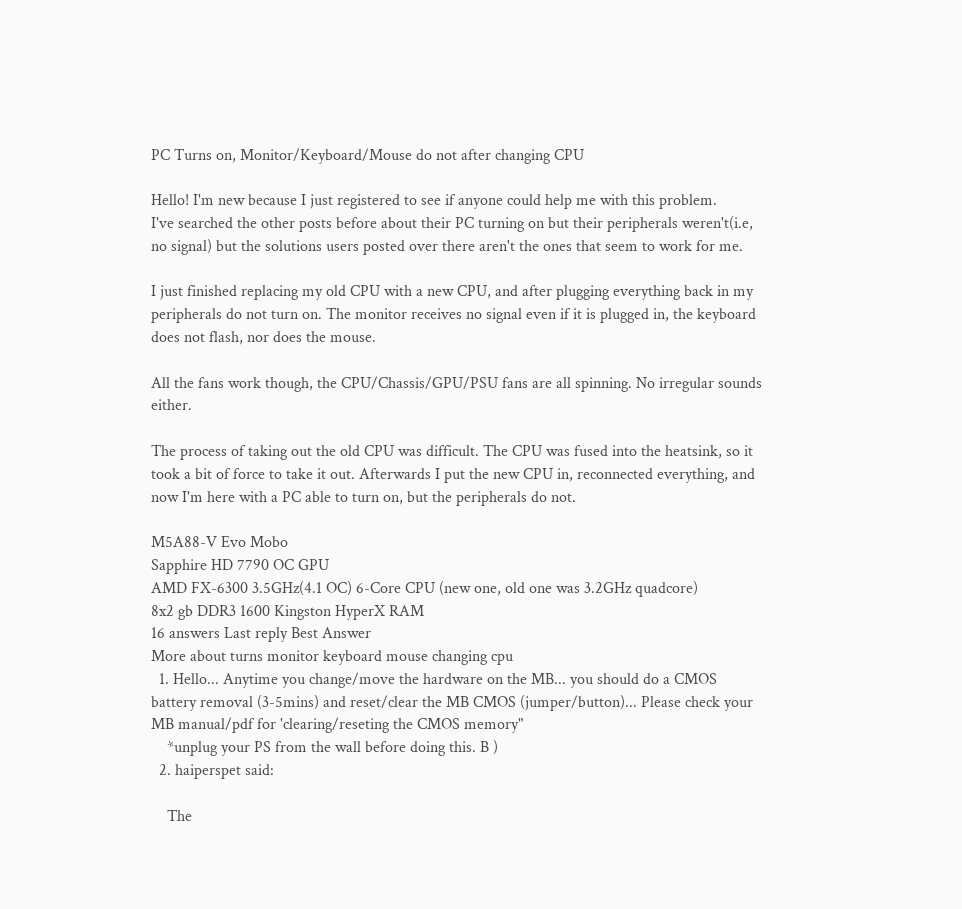PC Turns on, Monitor/Keyboard/Mouse do not after changing CPU

Hello! I'm new because I just registered to see if anyone could help me with this problem.
I've searched the other posts before about their PC turning on but their peripherals weren't(i.e, no signal) but the solutions users posted over there aren't the ones that seem to work for me.

I just finished replacing my old CPU with a new CPU, and after plugging everything back in my peripherals do not turn on. The monitor receives no signal even if it is plugged in, the keyboard does not flash, nor does the mouse.

All the fans work though, the CPU/Chassis/GPU/PSU fans are all spinning. No irregular sounds either.

The process of taking out the old CPU was difficult. The CPU was fused into the heatsink, so it took a bit of force to take it out. Afterwards I put the new CPU in, reconnected everything, and now I'm here with a PC able to turn on, but the peripherals do not.

M5A88-V Evo Mobo
Sapphire HD 7790 OC GPU
AMD FX-6300 3.5GHz(4.1 OC) 6-Core CPU (new one, old one was 3.2GHz quadcore)
8x2 gb DDR3 1600 Kingston HyperX RAM
16 answers Last reply Best Answer
More about turns monitor keyboard mouse changing cpu
  1. Hello... Anytime you change/move the hardware on the MB... you should do a CMOS battery removal (3-5mins) and reset/clear the MB CMOS (jumper/button)... Please check your MB manual/pdf for 'clearing/reseting the CMOS memory"
    *unplug your PS from the wall before doing this. B )
  2. haiperspet said:

    The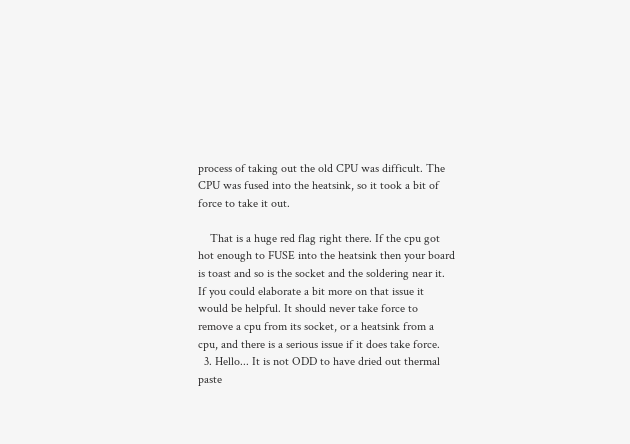process of taking out the old CPU was difficult. The CPU was fused into the heatsink, so it took a bit of force to take it out.

    That is a huge red flag right there. If the cpu got hot enough to FUSE into the heatsink then your board is toast and so is the socket and the soldering near it. If you could elaborate a bit more on that issue it would be helpful. It should never take force to remove a cpu from its socket, or a heatsink from a cpu, and there is a serious issue if it does take force.
  3. Hello... It is not ODD to have dried out thermal paste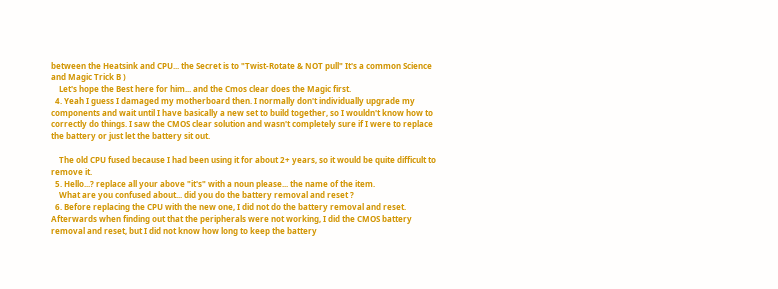between the Heatsink and CPU... the Secret is to "Twist-Rotate & NOT pull" It's a common Science and Magic Trick B )
    Let's hope the Best here for him... and the Cmos clear does the Magic first.
  4. Yeah I guess I damaged my motherboard then. I normally don't individually upgrade my components and wait until I have basically a new set to build together, so I wouldn't know how to correctly do things. I saw the CMOS clear solution and wasn't completely sure if I were to replace the battery or just let the battery sit out.

    The old CPU fused because I had been using it for about 2+ years, so it would be quite difficult to remove it.
  5. Hello...? replace all your above "it's" with a noun please... the name of the item.
    What are you confused about... did you do the battery removal and reset ?
  6. Before replacing the CPU with the new one, I did not do the battery removal and reset. Afterwards when finding out that the peripherals were not working, I did the CMOS battery removal and reset, but I did not know how long to keep the battery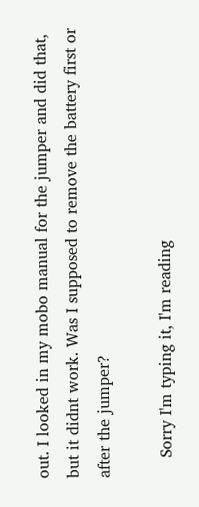out. I looked in my mobo manual for the jumper and did that, but it didnt work. Was I supposed to remove the battery first or after the jumper?

    Sorry I'm typing it, I'm reading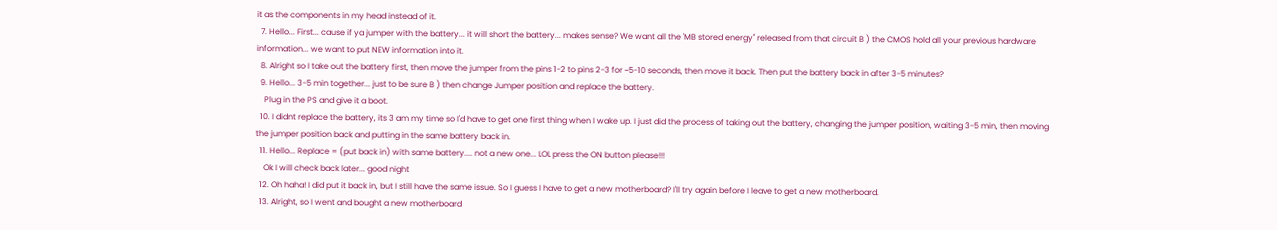it as the components in my head instead of it.
  7. Hello... First... cause if ya jumper with the battery... it will short the battery... makes sense? We want all the 'MB stored energy" released from that circuit B ) the CMOS hold all your previous hardware information... we want to put NEW information into it.
  8. Alright so I take out the battery first, then move the jumper from the pins 1-2 to pins 2-3 for ~5-10 seconds, then move it back. Then put the battery back in after 3-5 minutes?
  9. Hello... 3-5 min together... just to be sure B ) then change Jumper position and replace the battery.
    Plug in the PS and give it a boot.
  10. I didnt replace the battery, its 3 am my time so I'd have to get one first thing when I wake up. I just did the process of taking out the battery, changing the jumper position, waiting 3-5 min, then moving the jumper position back and putting in the same battery back in.
  11. Hello... Replace = (put back in) with same battery.... not a new one... LOL press the ON button please!!!
    Ok I will check back later... good night
  12. Oh haha! I did put it back in, but I still have the same issue. So I guess I have to get a new motherboard? I'll try again before I leave to get a new motherboard.
  13. Alright, so I went and bought a new motherboard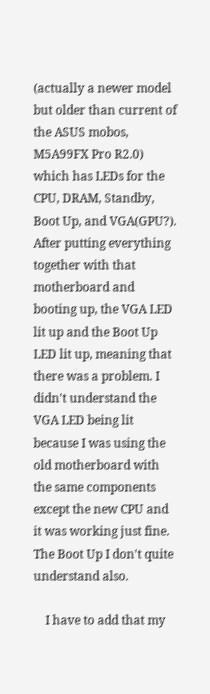(actually a newer model but older than current of the ASUS mobos, M5A99FX Pro R2.0) which has LEDs for the CPU, DRAM, Standby, Boot Up, and VGA(GPU?). After putting everything together with that motherboard and booting up, the VGA LED lit up and the Boot Up LED lit up, meaning that there was a problem. I didn't understand the VGA LED being lit because I was using the old motherboard with the same components except the new CPU and it was working just fine. The Boot Up I don't quite understand also.

    I have to add that my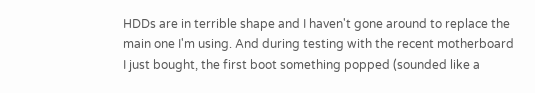HDDs are in terrible shape and I haven't gone around to replace the main one I'm using. And during testing with the recent motherboard I just bought, the first boot something popped (sounded like a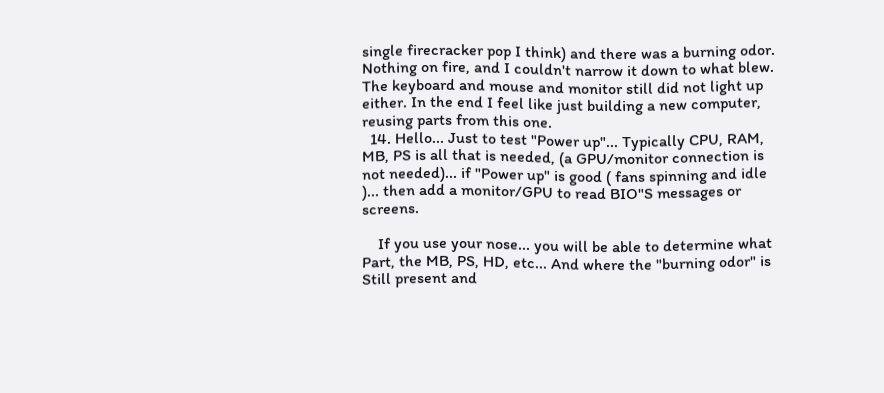single firecracker pop I think) and there was a burning odor. Nothing on fire, and I couldn't narrow it down to what blew. The keyboard and mouse and monitor still did not light up either. In the end I feel like just building a new computer, reusing parts from this one.
  14. Hello... Just to test "Power up"... Typically CPU, RAM, MB, PS is all that is needed, (a GPU/monitor connection is not needed)... if "Power up" is good ( fans spinning and idle )... then add a monitor/GPU to read BIO"S messages or screens.

    If you use your nose... you will be able to determine what Part, the MB, PS, HD, etc... And where the "burning odor" is Still present and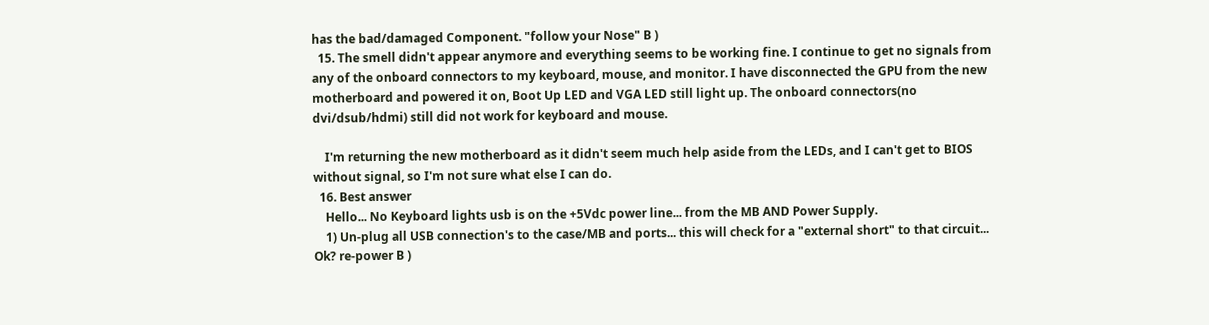has the bad/damaged Component. "follow your Nose" B )
  15. The smell didn't appear anymore and everything seems to be working fine. I continue to get no signals from any of the onboard connectors to my keyboard, mouse, and monitor. I have disconnected the GPU from the new motherboard and powered it on, Boot Up LED and VGA LED still light up. The onboard connectors(no dvi/dsub/hdmi) still did not work for keyboard and mouse.

    I'm returning the new motherboard as it didn't seem much help aside from the LEDs, and I can't get to BIOS without signal, so I'm not sure what else I can do.
  16. Best answer
    Hello... No Keyboard lights usb is on the +5Vdc power line... from the MB AND Power Supply.
    1) Un-plug all USB connection's to the case/MB and ports... this will check for a "external short" to that circuit... Ok? re-power B )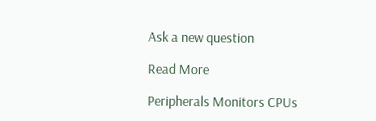Ask a new question

Read More

Peripherals Monitors CPUs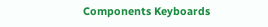Components Keyboards